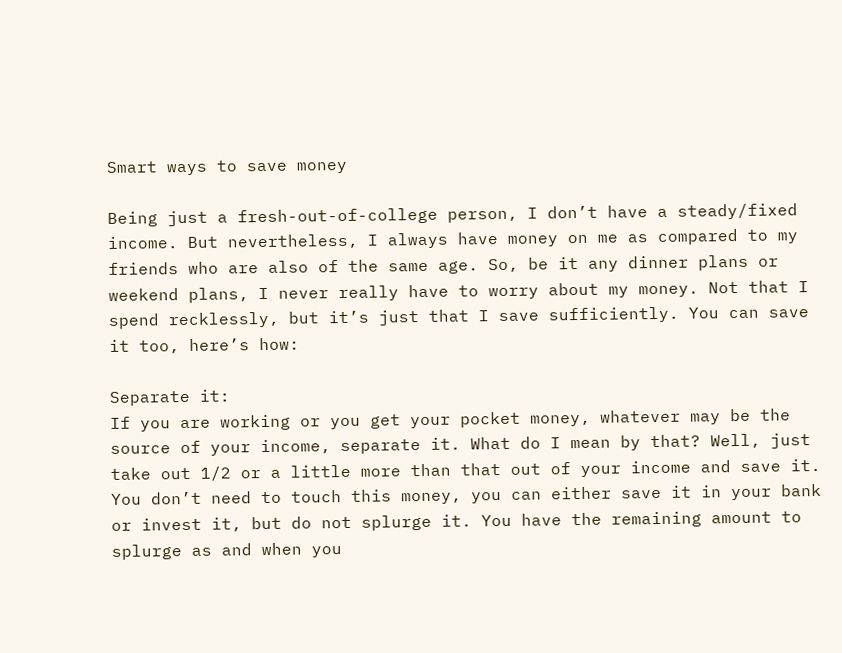Smart ways to save money

Being just a fresh-out-of-college person, I don’t have a steady/fixed income. But nevertheless, I always have money on me as compared to my friends who are also of the same age. So, be it any dinner plans or weekend plans, I never really have to worry about my money. Not that I spend recklessly, but it’s just that I save sufficiently. You can save it too, here’s how:

Separate it:
If you are working or you get your pocket money, whatever may be the source of your income, separate it. What do I mean by that? Well, just take out 1/2 or a little more than that out of your income and save it. You don’t need to touch this money, you can either save it in your bank or invest it, but do not splurge it. You have the remaining amount to splurge as and when you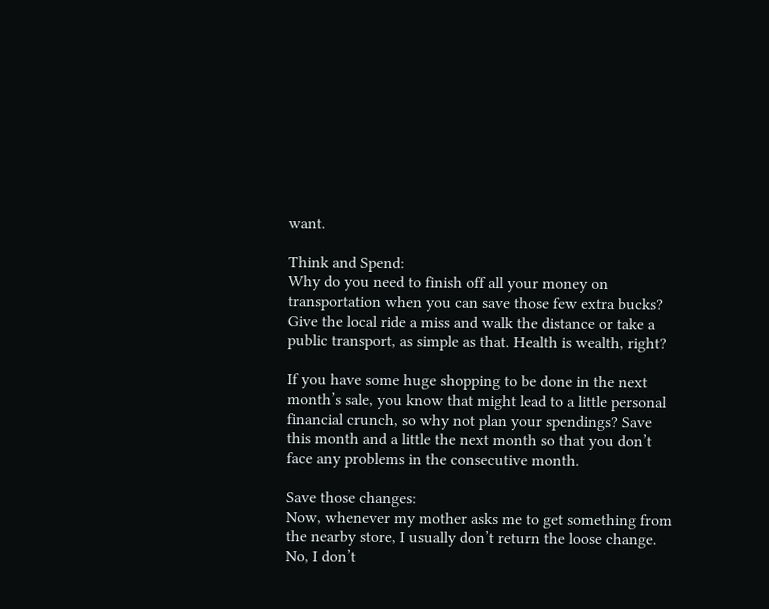want.

Think and Spend:
Why do you need to finish off all your money on transportation when you can save those few extra bucks? Give the local ride a miss and walk the distance or take a public transport, as simple as that. Health is wealth, right?

If you have some huge shopping to be done in the next month’s sale, you know that might lead to a little personal financial crunch, so why not plan your spendings? Save this month and a little the next month so that you don’t face any problems in the consecutive month.

Save those changes:
Now, whenever my mother asks me to get something from the nearby store, I usually don’t return the loose change. No, I don’t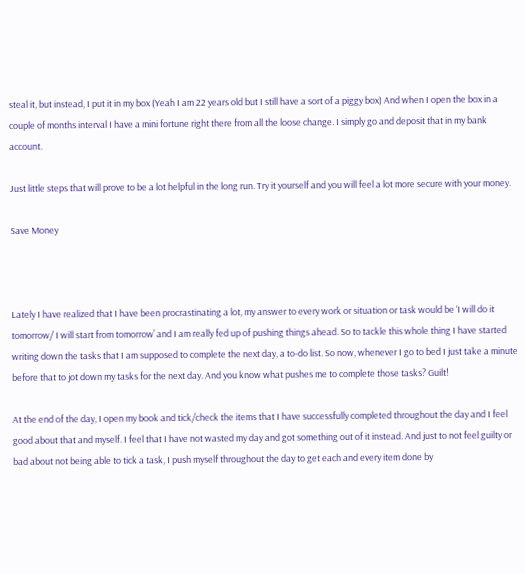steal it, but instead, I put it in my box (Yeah I am 22 years old but I still have a sort of a piggy box) And when I open the box in a couple of months interval I have a mini fortune right there from all the loose change. I simply go and deposit that in my bank account.

Just little steps that will prove to be a lot helpful in the long run. Try it yourself and you will feel a lot more secure with your money.

Save Money



Lately I have realized that I have been procrastinating a lot, my answer to every work or situation or task would be ‘I will do it tomorrow/ I will start from tomorrow’ and I am really fed up of pushing things ahead. So to tackle this whole thing I have started writing down the tasks that I am supposed to complete the next day, a to-do list. So now, whenever I go to bed I just take a minute before that to jot down my tasks for the next day. And you know what pushes me to complete those tasks? Guilt!

At the end of the day, I open my book and tick/check the items that I have successfully completed throughout the day and I feel good about that and myself. I feel that I have not wasted my day and got something out of it instead. And just to not feel guilty or bad about not being able to tick a task, I push myself throughout the day to get each and every item done by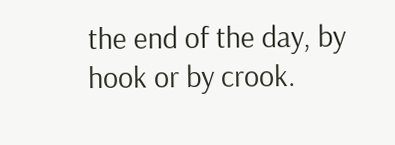the end of the day, by hook or by crook.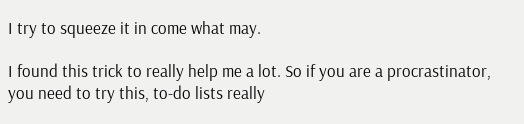I try to squeeze it in come what may.

I found this trick to really help me a lot. So if you are a procrastinator, you need to try this, to-do lists really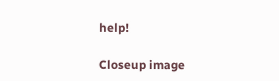help!

Closeup image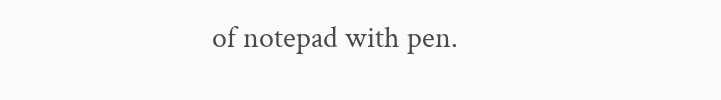of notepad with pen.